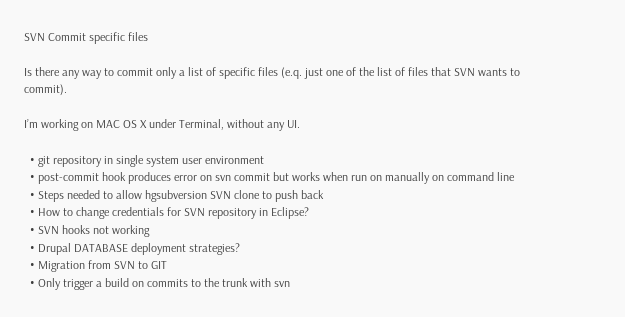SVN Commit specific files

Is there any way to commit only a list of specific files (e.q. just one of the list of files that SVN wants to commit).

I’m working on MAC OS X under Terminal, without any UI.

  • git repository in single system user environment
  • post-commit hook produces error on svn commit but works when run on manually on command line
  • Steps needed to allow hgsubversion SVN clone to push back
  • How to change credentials for SVN repository in Eclipse?
  • SVN hooks not working
  • Drupal DATABASE deployment strategies?
  • Migration from SVN to GIT
  • Only trigger a build on commits to the trunk with svn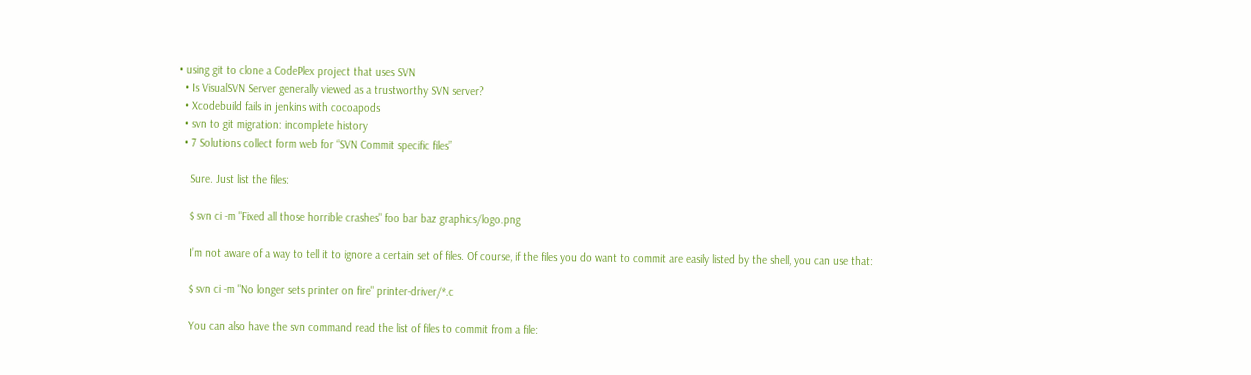• using git to clone a CodePlex project that uses SVN
  • Is VisualSVN Server generally viewed as a trustworthy SVN server?
  • Xcodebuild fails in jenkins with cocoapods
  • svn to git migration: incomplete history
  • 7 Solutions collect form web for “SVN Commit specific files”

    Sure. Just list the files:

    $ svn ci -m "Fixed all those horrible crashes" foo bar baz graphics/logo.png

    I’m not aware of a way to tell it to ignore a certain set of files. Of course, if the files you do want to commit are easily listed by the shell, you can use that:

    $ svn ci -m "No longer sets printer on fire" printer-driver/*.c

    You can also have the svn command read the list of files to commit from a file: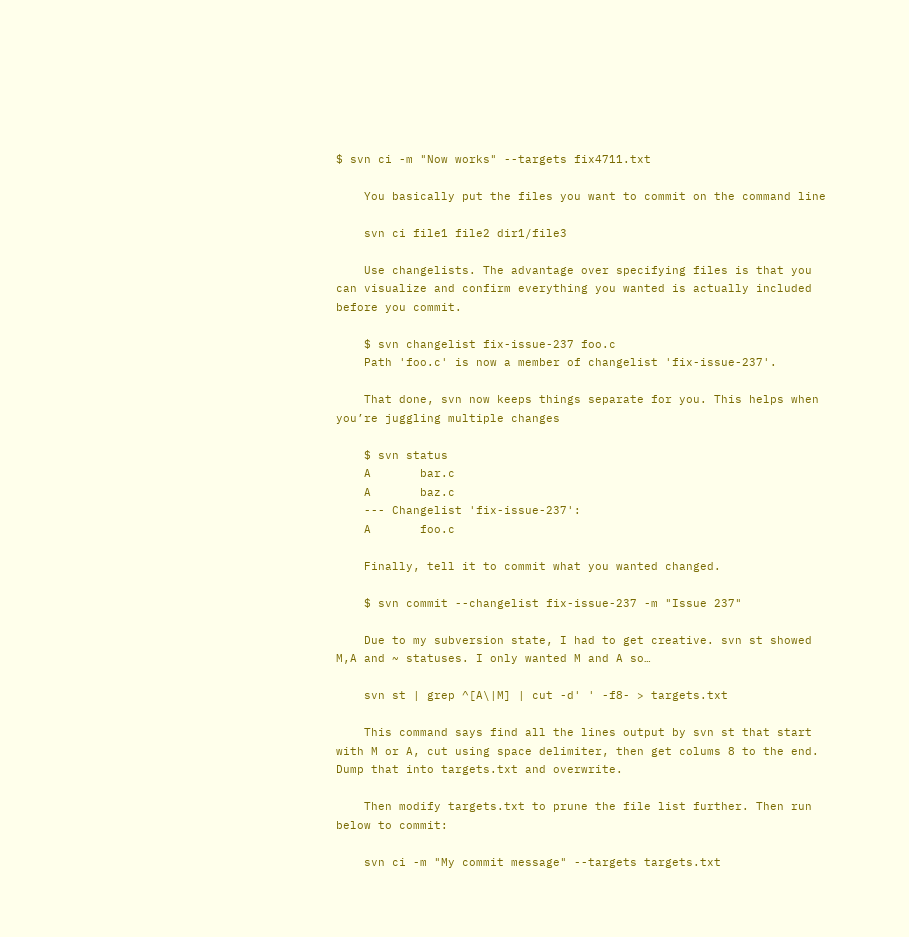$ svn ci -m "Now works" --targets fix4711.txt

    You basically put the files you want to commit on the command line

    svn ci file1 file2 dir1/file3

    Use changelists. The advantage over specifying files is that you can visualize and confirm everything you wanted is actually included before you commit.

    $ svn changelist fix-issue-237 foo.c
    Path 'foo.c' is now a member of changelist 'fix-issue-237'.

    That done, svn now keeps things separate for you. This helps when you’re juggling multiple changes

    $ svn status
    A       bar.c
    A       baz.c
    --- Changelist 'fix-issue-237':
    A       foo.c

    Finally, tell it to commit what you wanted changed.

    $ svn commit --changelist fix-issue-237 -m "Issue 237"

    Due to my subversion state, I had to get creative. svn st showed M,A and ~ statuses. I only wanted M and A so…

    svn st | grep ^[A\|M] | cut -d' ' -f8- > targets.txt

    This command says find all the lines output by svn st that start with M or A, cut using space delimiter, then get colums 8 to the end. Dump that into targets.txt and overwrite.

    Then modify targets.txt to prune the file list further. Then run below to commit:

    svn ci -m "My commit message" --targets targets.txt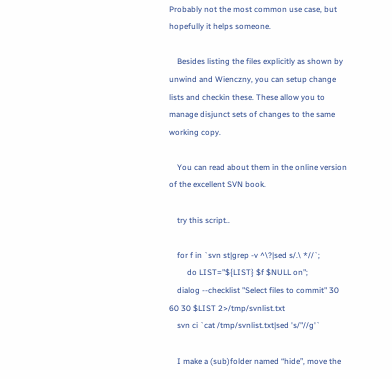Probably not the most common use case, but hopefully it helps someone.

    Besides listing the files explicitly as shown by unwind and Wienczny, you can setup change lists and checkin these. These allow you to manage disjunct sets of changes to the same working copy.

    You can read about them in the online version of the excellent SVN book.

    try this script..

    for f in `svn st|grep -v ^\?|sed s/.\ *//`;
         do LIST="${LIST} $f $NULL on";
    dialog --checklist "Select files to commit" 30 60 30 $LIST 2>/tmp/svnlist.txt
    svn ci `cat /tmp/svnlist.txt|sed 's/"//g'`

    I make a (sub)folder named “hide”, move the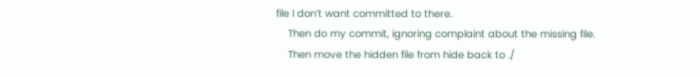file I don’t want committed to there.
    Then do my commit, ignoring complaint about the missing file.
    Then move the hidden file from hide back to ./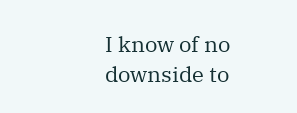I know of no downside to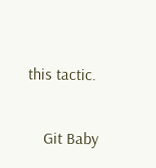this tactic.

    Git Baby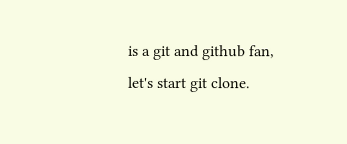is a git and github fan, let's start git clone.